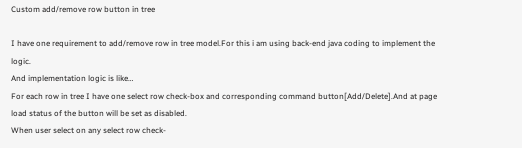Custom add/remove row button in tree

I have one requirement to add/remove row in tree model.For this i am using back-end java coding to implement the logic.
And implementation logic is like…
For each row in tree I have one select row check-box and corresponding command button[Add/Delete].And at page load status of the button will be set as disabled.
When user select on any select row check-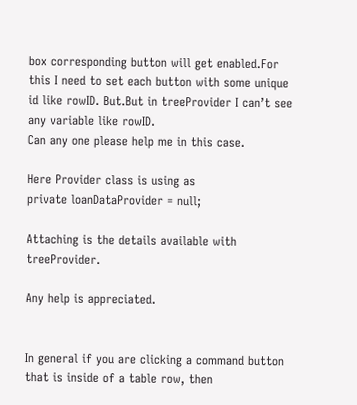box corresponding button will get enabled.For this I need to set each button with some unique id like rowID. But.But in treeProvider I can’t see any variable like rowID.
Can any one please help me in this case.

Here Provider class is using as
private loanDataProvider = null;

Attaching is the details available with treeProvider.

Any help is appreciated.


In general if you are clicking a command button that is inside of a table row, then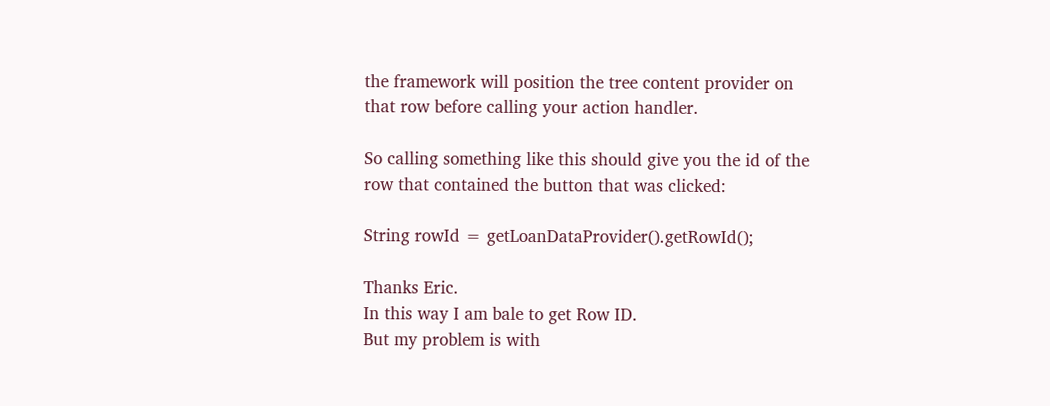the framework will position the tree content provider on that row before calling your action handler.

So calling something like this should give you the id of the row that contained the button that was clicked:

String rowId = getLoanDataProvider().getRowId();

Thanks Eric.
In this way I am bale to get Row ID.
But my problem is with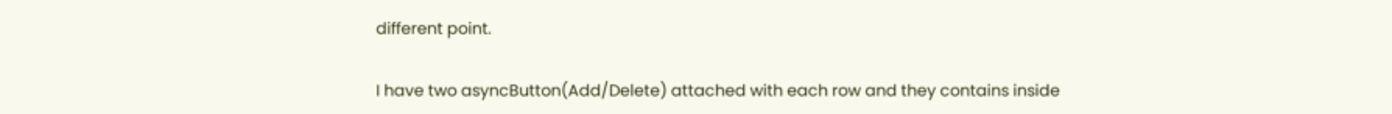different point.

I have two asyncButton(Add/Delete) attached with each row and they contains inside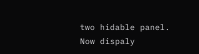two hidable panel.
Now dispaly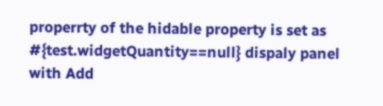properrty of the hidable property is set as
#{test.widgetQuantity==null} dispaly panel with Add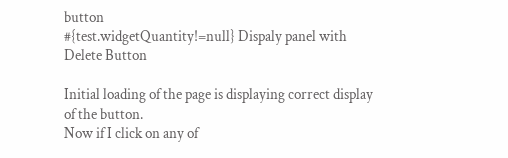button
#{test.widgetQuantity!=null} Dispaly panel with Delete Button

Initial loading of the page is displaying correct display of the button.
Now if I click on any of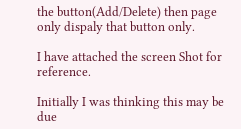the button(Add/Delete) then page only dispaly that button only.

I have attached the screen Shot for reference.

Initially I was thinking this may be due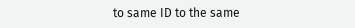to same ID to the same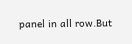panel in all row.But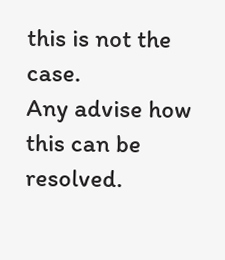this is not the case.
Any advise how this can be resolved.